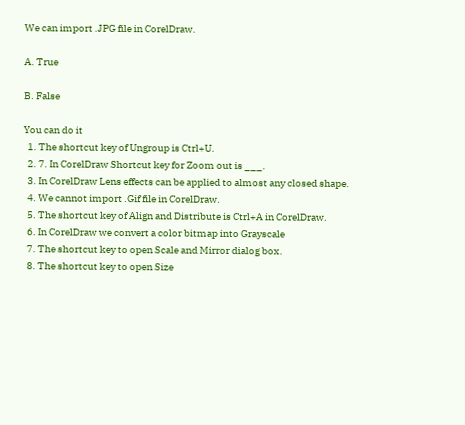We can import .JPG file in CorelDraw.

A. True

B. False

You can do it
  1. The shortcut key of Ungroup is Ctrl+U.
  2. 7. In CorelDraw Shortcut key for Zoom out is ___.
  3. In CorelDraw Lens effects can be applied to almost any closed shape.
  4. We cannot import .Gif file in CorelDraw.
  5. The shortcut key of Align and Distribute is Ctrl+A in CorelDraw.
  6. In CorelDraw we convert a color bitmap into Grayscale
  7. The shortcut key to open Scale and Mirror dialog box.
  8. The shortcut key to open Size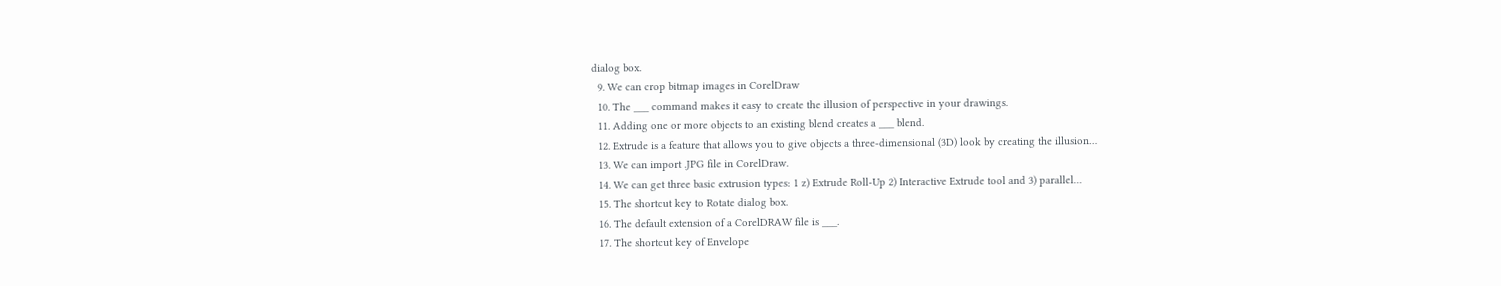dialog box.
  9. We can crop bitmap images in CorelDraw
  10. The ___ command makes it easy to create the illusion of perspective in your drawings.
  11. Adding one or more objects to an existing blend creates a ___ blend.
  12. Extrude is a feature that allows you to give objects a three-dimensional (3D) look by creating the illusion…
  13. We can import .JPG file in CorelDraw.
  14. We can get three basic extrusion types: 1 z) Extrude Roll-Up 2) Interactive Extrude tool and 3) parallel…
  15. The shortcut key to Rotate dialog box.
  16. The default extension of a CorelDRAW file is ___.
  17. The shortcut key of Envelope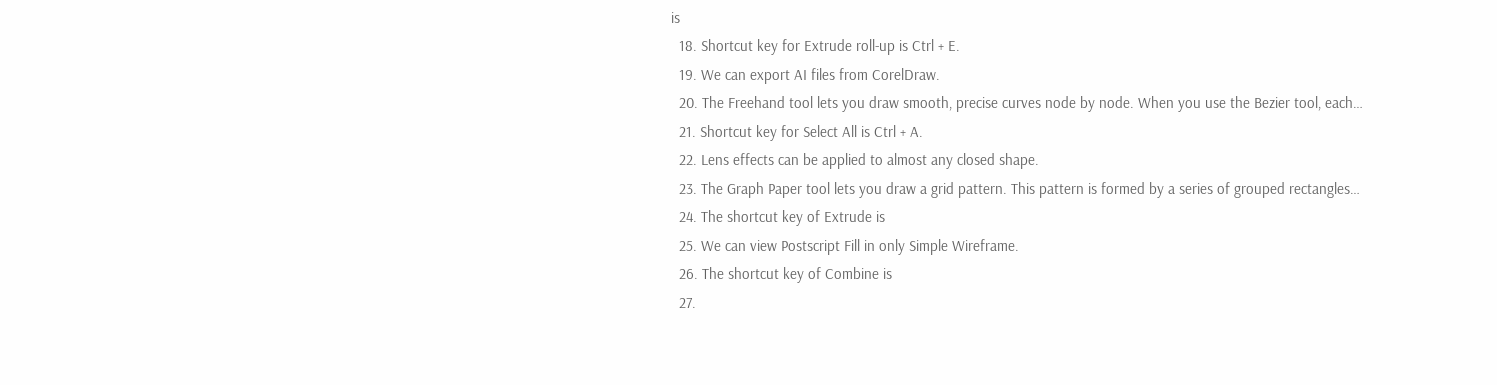is
  18. Shortcut key for Extrude roll-up is Ctrl + E.
  19. We can export AI files from CorelDraw.
  20. The Freehand tool lets you draw smooth, precise curves node by node. When you use the Bezier tool, each…
  21. Shortcut key for Select All is Ctrl + A.
  22. Lens effects can be applied to almost any closed shape.
  23. The Graph Paper tool lets you draw a grid pattern. This pattern is formed by a series of grouped rectangles…
  24. The shortcut key of Extrude is
  25. We can view Postscript Fill in only Simple Wireframe.
  26. The shortcut key of Combine is
  27.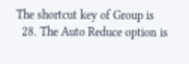The shortcut key of Group is
  28. The Auto Reduce option is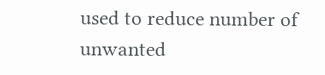used to reduce number of unwanted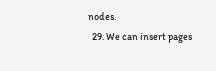nodes.
  29. We can insert pages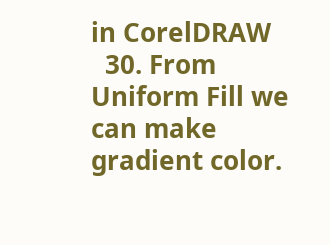in CorelDRAW
  30. From Uniform Fill we can make gradient color.